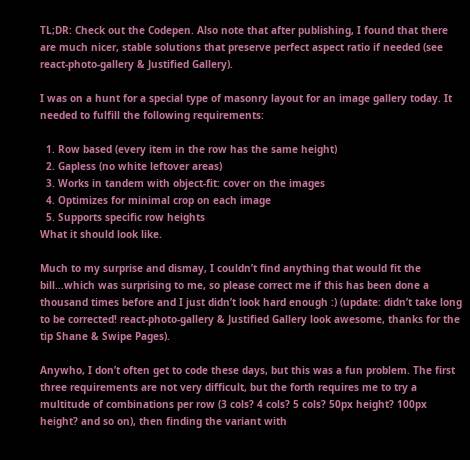TL;DR: Check out the Codepen. Also note that after publishing, I found that there are much nicer, stable solutions that preserve perfect aspect ratio if needed (see react-photo-gallery & Justified Gallery).

I was on a hunt for a special type of masonry layout for an image gallery today. It needed to fulfill the following requirements:

  1. Row based (every item in the row has the same height)
  2. Gapless (no white leftover areas)
  3. Works in tandem with object-fit: cover on the images
  4. Optimizes for minimal crop on each image
  5. Supports specific row heights
What it should look like.

Much to my surprise and dismay, I couldn’t find anything that would fit the bill…which was surprising to me, so please correct me if this has been done a thousand times before and I just didn’t look hard enough :) (update: didn’t take long to be corrected! react-photo-gallery & Justified Gallery look awesome, thanks for the tip Shane & Swipe Pages).

Anywho, I don’t often get to code these days, but this was a fun problem. The first three requirements are not very difficult, but the forth requires me to try a multitude of combinations per row (3 cols? 4 cols? 5 cols? 50px height? 100px height? and so on), then finding the variant with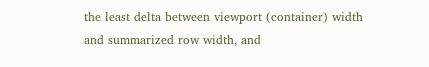the least delta between viewport (container) width and summarized row width, and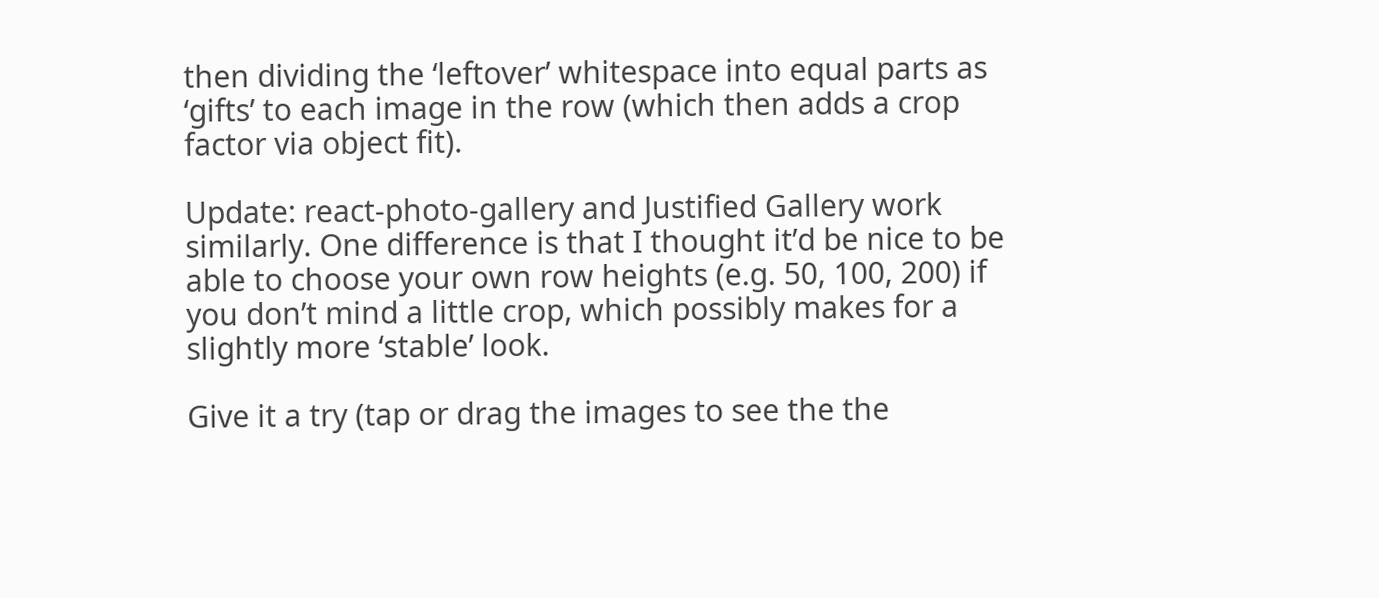then dividing the ‘leftover’ whitespace into equal parts as ‘gifts’ to each image in the row (which then adds a crop factor via object fit).

Update: react-photo-gallery and Justified Gallery work similarly. One difference is that I thought it’d be nice to be able to choose your own row heights (e.g. 50, 100, 200) if you don’t mind a little crop, which possibly makes for a slightly more ‘stable’ look.

Give it a try (tap or drag the images to see the the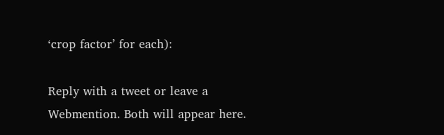‘crop factor’ for each):

Reply with a tweet or leave a Webmention. Both will appear here.